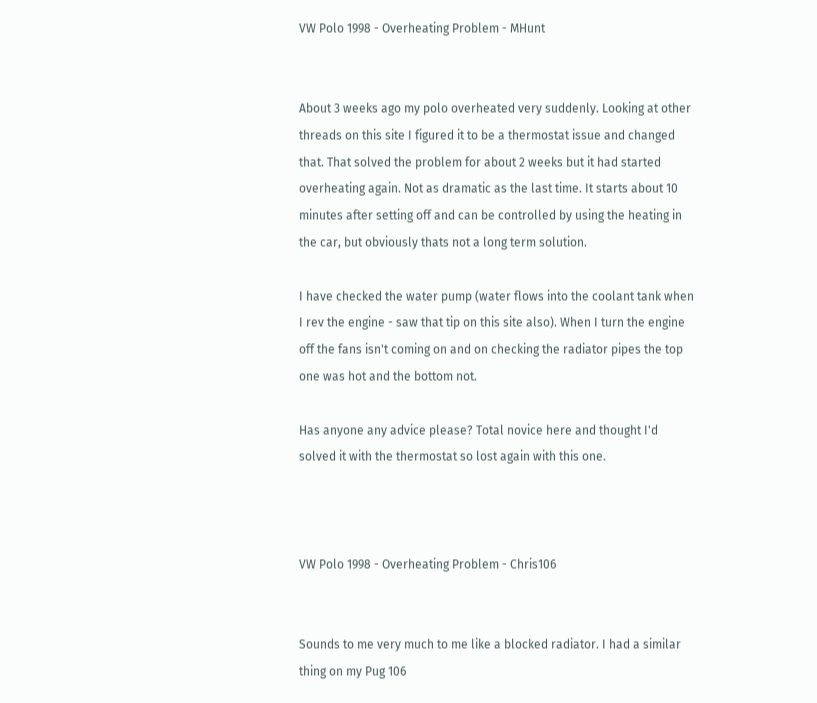VW Polo 1998 - Overheating Problem - MHunt


About 3 weeks ago my polo overheated very suddenly. Looking at other threads on this site I figured it to be a thermostat issue and changed that. That solved the problem for about 2 weeks but it had started overheating again. Not as dramatic as the last time. It starts about 10 minutes after setting off and can be controlled by using the heating in the car, but obviously thats not a long term solution.

I have checked the water pump (water flows into the coolant tank when I rev the engine - saw that tip on this site also). When I turn the engine off the fans isn't coming on and on checking the radiator pipes the top one was hot and the bottom not.

Has anyone any advice please? Total novice here and thought I'd solved it with the thermostat so lost again with this one.



VW Polo 1998 - Overheating Problem - Chris106


Sounds to me very much to me like a blocked radiator. I had a similar thing on my Pug 106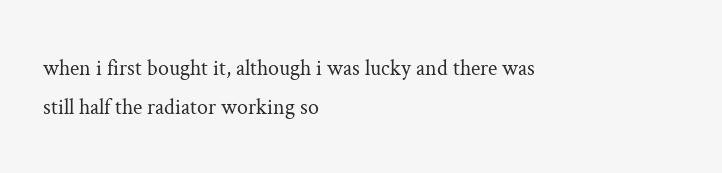when i first bought it, although i was lucky and there was still half the radiator working so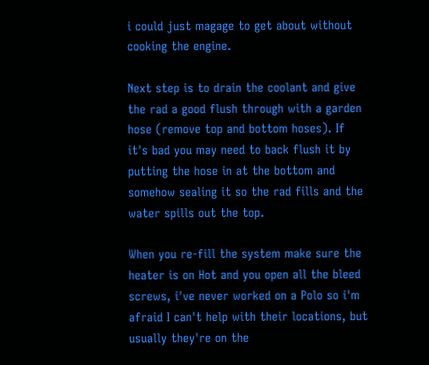i could just magage to get about without cooking the engine.

Next step is to drain the coolant and give the rad a good flush through with a garden hose (remove top and bottom hoses). If it's bad you may need to back flush it by putting the hose in at the bottom and somehow sealing it so the rad fills and the water spills out the top.

When you re-fill the system make sure the heater is on Hot and you open all the bleed screws, i've never worked on a Polo so i'm afraid I can't help with their locations, but usually they're on the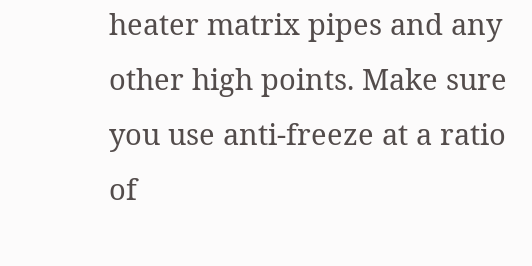heater matrix pipes and any other high points. Make sure you use anti-freeze at a ratio of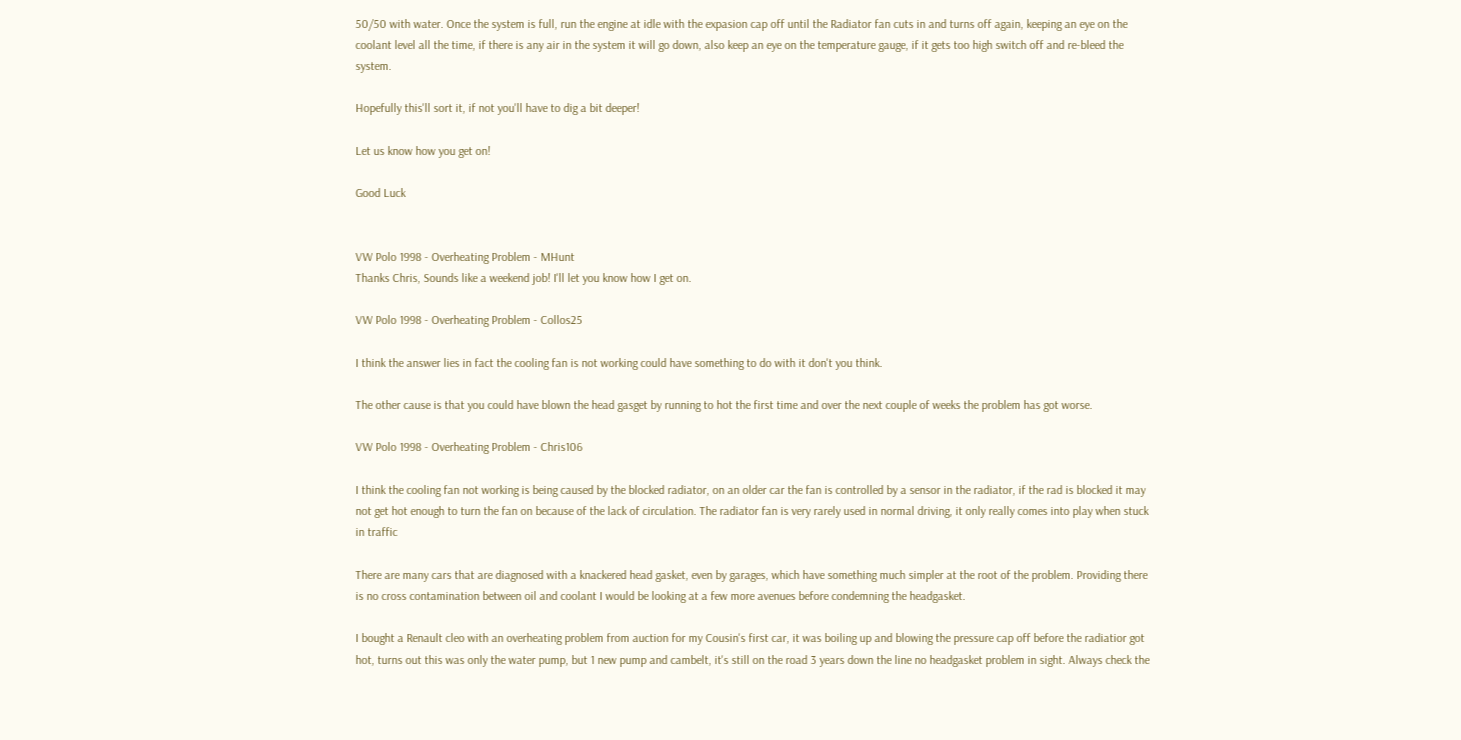50/50 with water. Once the system is full, run the engine at idle with the expasion cap off until the Radiator fan cuts in and turns off again, keeping an eye on the coolant level all the time, if there is any air in the system it will go down, also keep an eye on the temperature gauge, if it gets too high switch off and re-bleed the system.

Hopefully this'll sort it, if not you'll have to dig a bit deeper!

Let us know how you get on!

Good Luck


VW Polo 1998 - Overheating Problem - MHunt
Thanks Chris, Sounds like a weekend job! I'll let you know how I get on.

VW Polo 1998 - Overheating Problem - Collos25

I think the answer lies in fact the cooling fan is not working could have something to do with it don't you think.

The other cause is that you could have blown the head gasget by running to hot the first time and over the next couple of weeks the problem has got worse.

VW Polo 1998 - Overheating Problem - Chris106

I think the cooling fan not working is being caused by the blocked radiator, on an older car the fan is controlled by a sensor in the radiator, if the rad is blocked it may not get hot enough to turn the fan on because of the lack of circulation. The radiator fan is very rarely used in normal driving, it only really comes into play when stuck in traffic

There are many cars that are diagnosed with a knackered head gasket, even by garages, which have something much simpler at the root of the problem. Providing there is no cross contamination between oil and coolant I would be looking at a few more avenues before condemning the headgasket.

I bought a Renault cleo with an overheating problem from auction for my Cousin's first car, it was boiling up and blowing the pressure cap off before the radiatior got hot, turns out this was only the water pump, but 1 new pump and cambelt, it's still on the road 3 years down the line no headgasket problem in sight. Always check the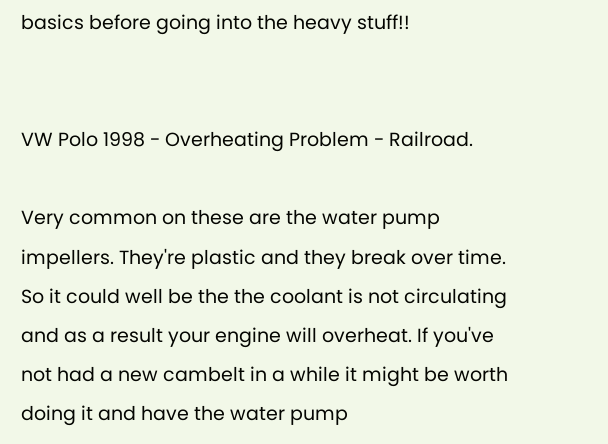basics before going into the heavy stuff!!


VW Polo 1998 - Overheating Problem - Railroad.

Very common on these are the water pump impellers. They're plastic and they break over time. So it could well be the the coolant is not circulating and as a result your engine will overheat. If you've not had a new cambelt in a while it might be worth doing it and have the water pump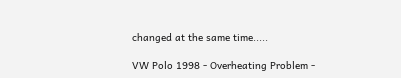changed at the same time.....

VW Polo 1998 - Overheating Problem -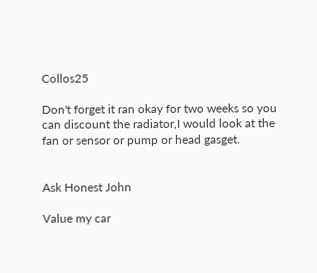Collos25

Don't forget it ran okay for two weeks so you can discount the radiator,I would look at the fan or sensor or pump or head gasget.


Ask Honest John

Value my car